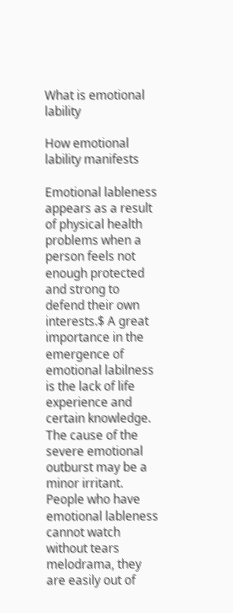What is emotional lability

How emotional lability manifests

Emotional lableness appears as a result of physical health problems when a person feels not enough protected and strong to defend their own interests.$ A great importance in the emergence of emotional labilness is the lack of life experience and certain knowledge. The cause of the severe emotional outburst may be a minor irritant. People who have emotional lableness cannot watch without tears melodrama, they are easily out of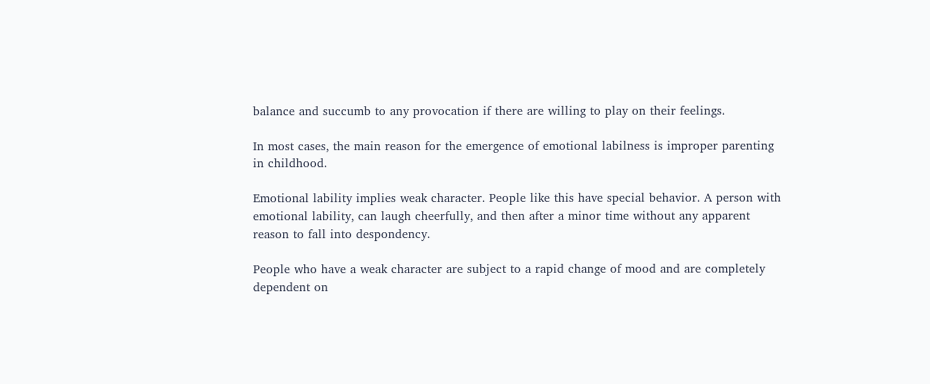balance and succumb to any provocation if there are willing to play on their feelings.

In most cases, the main reason for the emergence of emotional labilness is improper parenting in childhood.

Emotional lability implies weak character. People like this have special behavior. A person with emotional lability, can laugh cheerfully, and then after a minor time without any apparent reason to fall into despondency.

People who have a weak character are subject to a rapid change of mood and are completely dependent on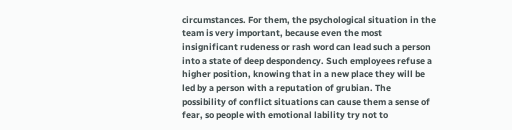circumstances. For them, the psychological situation in the team is very important, because even the most insignificant rudeness or rash word can lead such a person into a state of deep despondency. Such employees refuse a higher position, knowing that in a new place they will be led by a person with a reputation of grubian. The possibility of conflict situations can cause them a sense of fear, so people with emotional lability try not to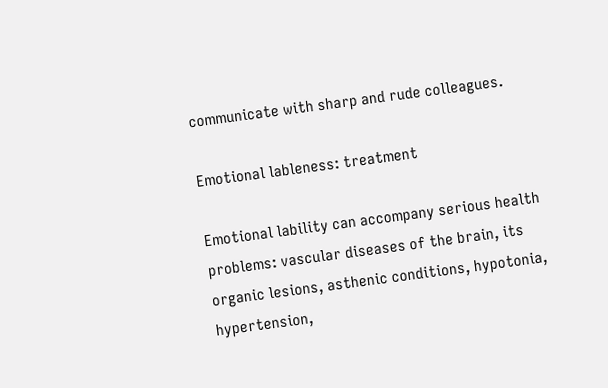communicate with sharp and rude colleagues.

Emotional lableness: treatment

Emotional lability can accompany serious health problems: vascular diseases of the brain, its organic lesions, asthenic conditions, hypotonia, hypertension,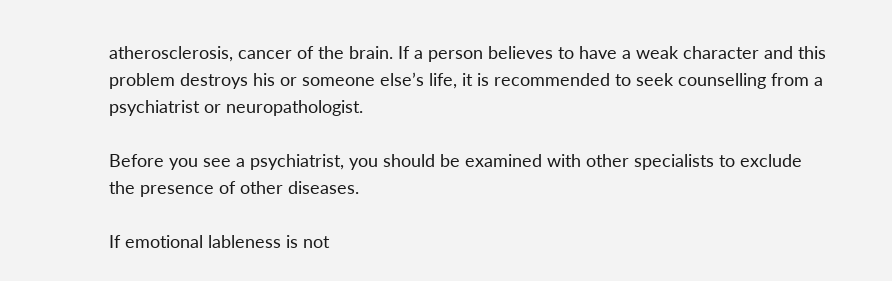atherosclerosis, cancer of the brain. If a person believes to have a weak character and this problem destroys his or someone else’s life, it is recommended to seek counselling from a psychiatrist or neuropathologist.

Before you see a psychiatrist, you should be examined with other specialists to exclude the presence of other diseases.

If emotional lableness is not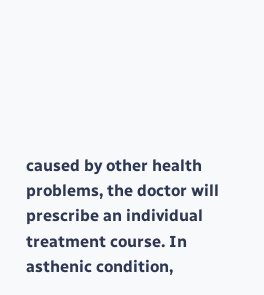caused by other health problems, the doctor will prescribe an individual treatment course. In asthenic condition,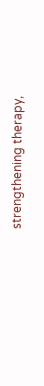strengthening therapy,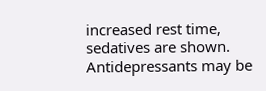increased rest time, sedatives are shown. Antidepressants may be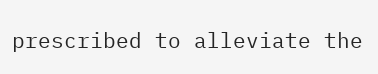prescribed to alleviate the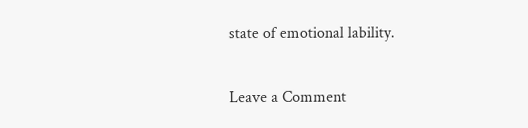state of emotional lability.

Leave a Comment